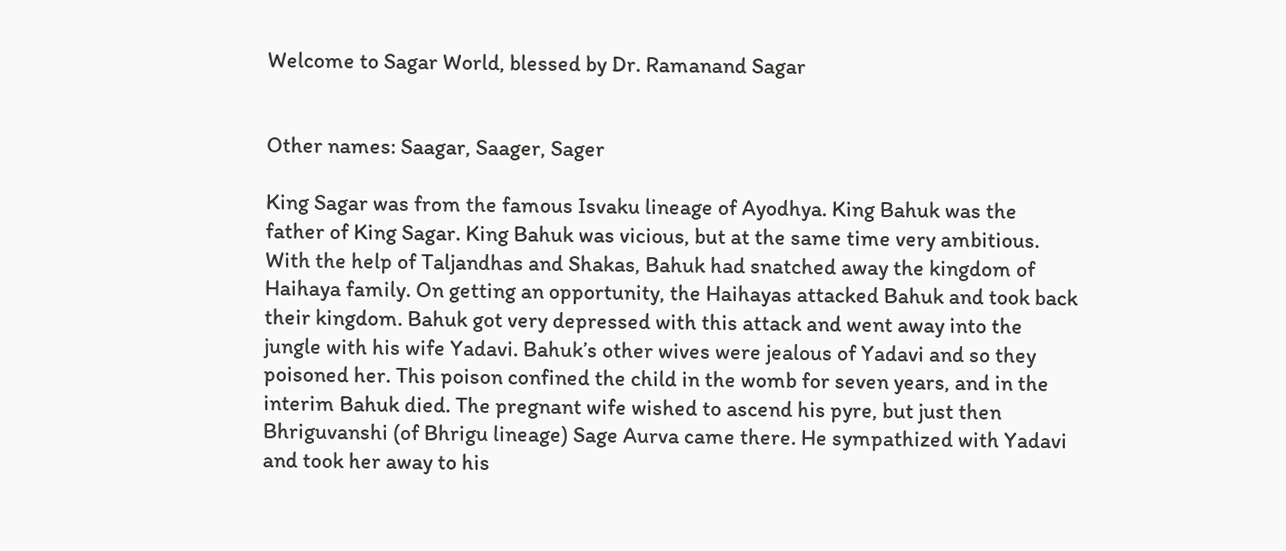Welcome to Sagar World, blessed by Dr. Ramanand Sagar


Other names: Saagar, Saager, Sager

King Sagar was from the famous Isvaku lineage of Ayodhya. King Bahuk was the father of King Sagar. King Bahuk was vicious, but at the same time very ambitious. With the help of Taljandhas and Shakas, Bahuk had snatched away the kingdom of Haihaya family. On getting an opportunity, the Haihayas attacked Bahuk and took back their kingdom. Bahuk got very depressed with this attack and went away into the jungle with his wife Yadavi. Bahuk’s other wives were jealous of Yadavi and so they poisoned her. This poison confined the child in the womb for seven years, and in the interim Bahuk died. The pregnant wife wished to ascend his pyre, but just then Bhriguvanshi (of Bhrigu lineage) Sage Aurva came there. He sympathized with Yadavi and took her away to his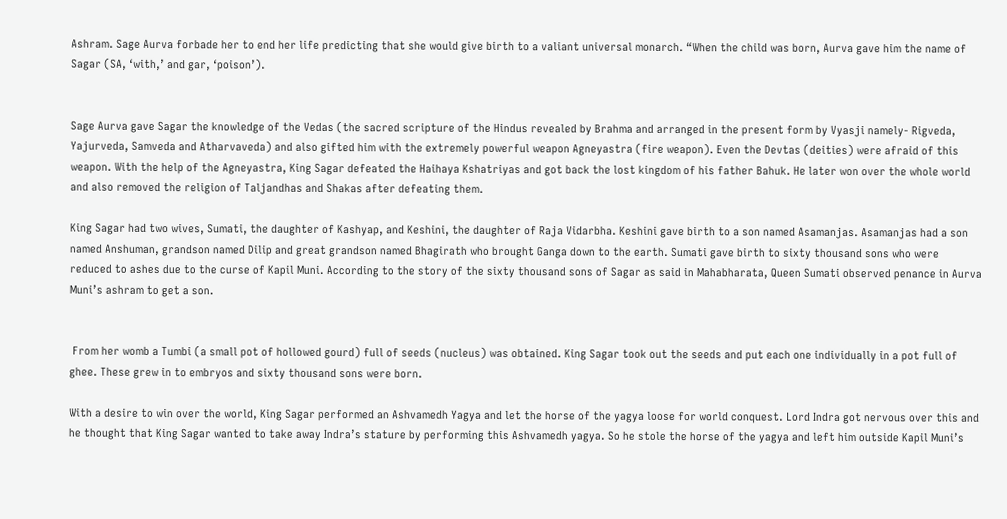Ashram. Sage Aurva forbade her to end her life predicting that she would give birth to a valiant universal monarch. “When the child was born, Aurva gave him the name of Sagar (SA, ‘with,’ and gar, ‘poison’).


Sage Aurva gave Sagar the knowledge of the Vedas (the sacred scripture of the Hindus revealed by Brahma and arranged in the present form by Vyasji namely- Rigveda, Yajurveda, Samveda and Atharvaveda) and also gifted him with the extremely powerful weapon Agneyastra (fire weapon). Even the Devtas (deities) were afraid of this weapon. With the help of the Agneyastra, King Sagar defeated the Haihaya Kshatriyas and got back the lost kingdom of his father Bahuk. He later won over the whole world and also removed the religion of Taljandhas and Shakas after defeating them.

King Sagar had two wives, Sumati, the daughter of Kashyap, and Keshini, the daughter of Raja Vidarbha. Keshini gave birth to a son named Asamanjas. Asamanjas had a son named Anshuman, grandson named Dilip and great grandson named Bhagirath who brought Ganga down to the earth. Sumati gave birth to sixty thousand sons who were reduced to ashes due to the curse of Kapil Muni. According to the story of the sixty thousand sons of Sagar as said in Mahabharata, Queen Sumati observed penance in Aurva Muni’s ashram to get a son.


 From her womb a Tumbi (a small pot of hollowed gourd) full of seeds (nucleus) was obtained. King Sagar took out the seeds and put each one individually in a pot full of ghee. These grew in to embryos and sixty thousand sons were born.

With a desire to win over the world, King Sagar performed an Ashvamedh Yagya and let the horse of the yagya loose for world conquest. Lord Indra got nervous over this and he thought that King Sagar wanted to take away Indra’s stature by performing this Ashvamedh yagya. So he stole the horse of the yagya and left him outside Kapil Muni’s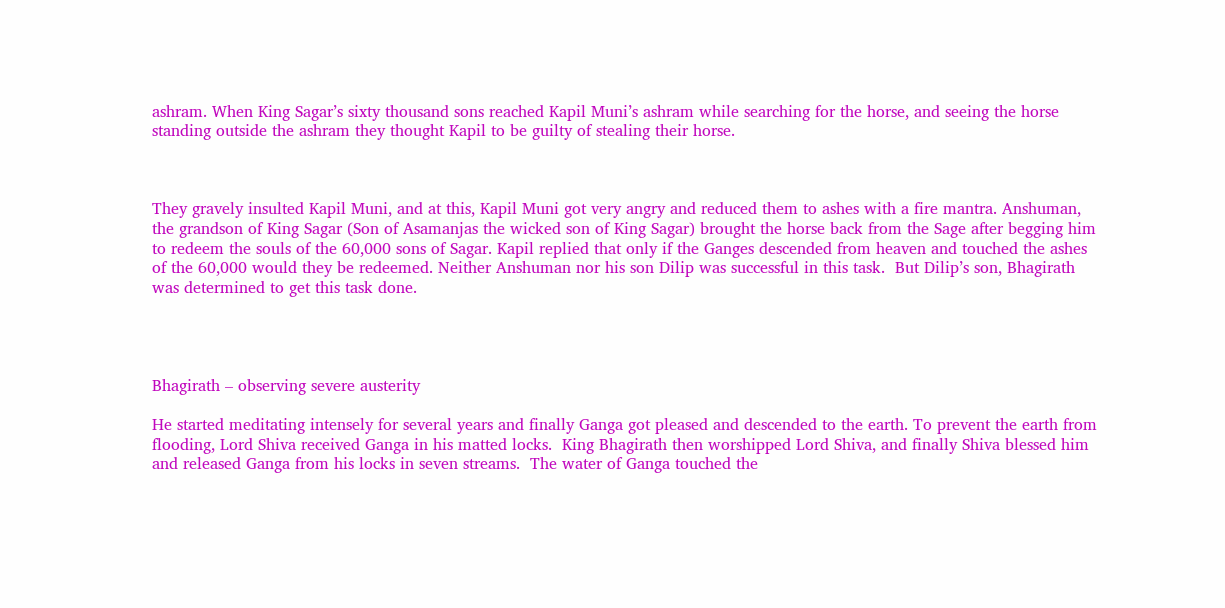ashram. When King Sagar’s sixty thousand sons reached Kapil Muni’s ashram while searching for the horse, and seeing the horse standing outside the ashram they thought Kapil to be guilty of stealing their horse.



They gravely insulted Kapil Muni, and at this, Kapil Muni got very angry and reduced them to ashes with a fire mantra. Anshuman, the grandson of King Sagar (Son of Asamanjas the wicked son of King Sagar) brought the horse back from the Sage after begging him to redeem the souls of the 60,000 sons of Sagar. Kapil replied that only if the Ganges descended from heaven and touched the ashes of the 60,000 would they be redeemed. Neither Anshuman nor his son Dilip was successful in this task.  But Dilip’s son, Bhagirath was determined to get this task done.




Bhagirath – observing severe austerity

He started meditating intensely for several years and finally Ganga got pleased and descended to the earth. To prevent the earth from flooding, Lord Shiva received Ganga in his matted locks.  King Bhagirath then worshipped Lord Shiva, and finally Shiva blessed him and released Ganga from his locks in seven streams.  The water of Ganga touched the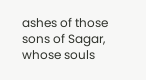ashes of those sons of Sagar, whose souls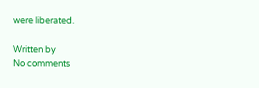were liberated.

Written by
No comments